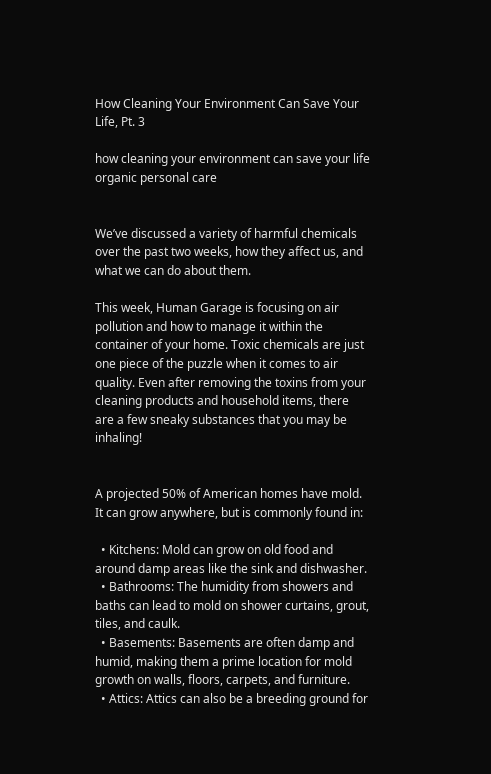How Cleaning Your Environment Can Save Your Life, Pt. 3

how cleaning your environment can save your life organic personal care


We’ve discussed a variety of harmful chemicals over the past two weeks, how they affect us, and what we can do about them.

This week, Human Garage is focusing on air pollution and how to manage it within the container of your home. Toxic chemicals are just one piece of the puzzle when it comes to air quality. Even after removing the toxins from your cleaning products and household items, there are a few sneaky substances that you may be inhaling!


A projected 50% of American homes have mold. It can grow anywhere, but is commonly found in:

  • Kitchens: Mold can grow on old food and around damp areas like the sink and dishwasher.
  • Bathrooms: The humidity from showers and baths can lead to mold on shower curtains, grout, tiles, and caulk.
  • Basements: Basements are often damp and humid, making them a prime location for mold growth on walls, floors, carpets, and furniture.
  • Attics: Attics can also be a breeding ground for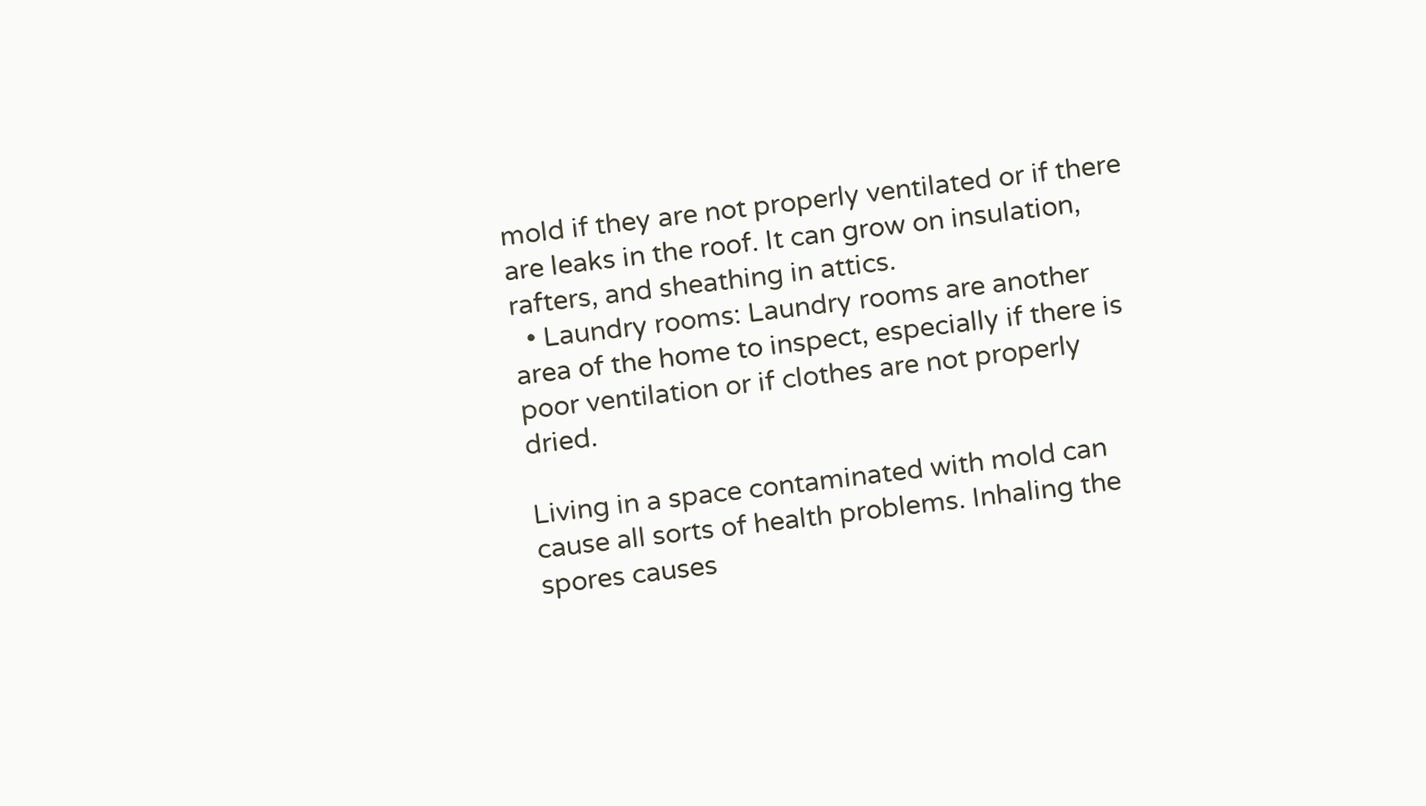mold if they are not properly ventilated or if there are leaks in the roof. It can grow on insulation, rafters, and sheathing in attics.
  • Laundry rooms: Laundry rooms are another area of the home to inspect, especially if there is poor ventilation or if clothes are not properly dried.

Living in a space contaminated with mold can cause all sorts of health problems. Inhaling the spores causes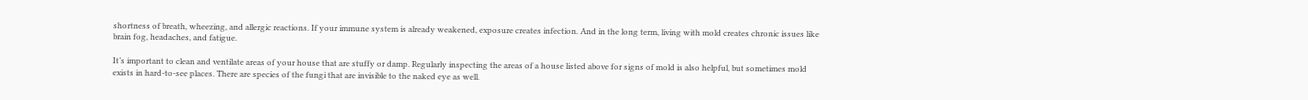shortness of breath, wheezing, and allergic reactions. If your immune system is already weakened, exposure creates infection. And in the long term, living with mold creates chronic issues like brain fog, headaches, and fatigue.

It’s important to clean and ventilate areas of your house that are stuffy or damp. Regularly inspecting the areas of a house listed above for signs of mold is also helpful, but sometimes mold exists in hard-to-see places. There are species of the fungi that are invisible to the naked eye as well.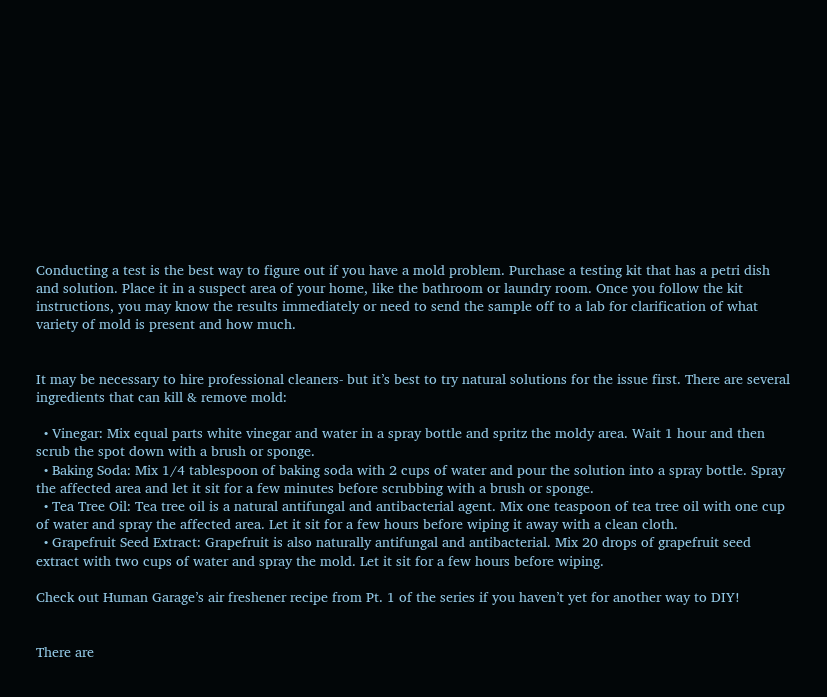Conducting a test is the best way to figure out if you have a mold problem. Purchase a testing kit that has a petri dish and solution. Place it in a suspect area of your home, like the bathroom or laundry room. Once you follow the kit instructions, you may know the results immediately or need to send the sample off to a lab for clarification of what variety of mold is present and how much.


It may be necessary to hire professional cleaners- but it’s best to try natural solutions for the issue first. There are several ingredients that can kill & remove mold:

  • Vinegar: Mix equal parts white vinegar and water in a spray bottle and spritz the moldy area. Wait 1 hour and then scrub the spot down with a brush or sponge.
  • Baking Soda: Mix 1/4 tablespoon of baking soda with 2 cups of water and pour the solution into a spray bottle. Spray the affected area and let it sit for a few minutes before scrubbing with a brush or sponge.
  • Tea Tree Oil: Tea tree oil is a natural antifungal and antibacterial agent. Mix one teaspoon of tea tree oil with one cup of water and spray the affected area. Let it sit for a few hours before wiping it away with a clean cloth.
  • Grapefruit Seed Extract: Grapefruit is also naturally antifungal and antibacterial. Mix 20 drops of grapefruit seed extract with two cups of water and spray the mold. Let it sit for a few hours before wiping.

Check out Human Garage’s air freshener recipe from Pt. 1 of the series if you haven’t yet for another way to DIY!


There are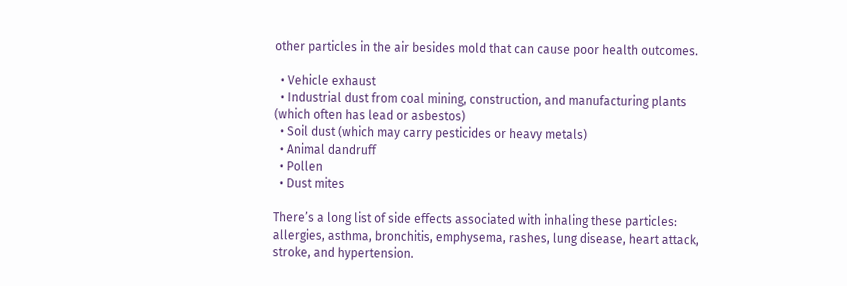other particles in the air besides mold that can cause poor health outcomes.

  • Vehicle exhaust
  • Industrial dust from coal mining, construction, and manufacturing plants (which often has lead or asbestos)
  • Soil dust (which may carry pesticides or heavy metals)
  • Animal dandruff
  • Pollen
  • Dust mites

There’s a long list of side effects associated with inhaling these particles: allergies, asthma, bronchitis, emphysema, rashes, lung disease, heart attack, stroke, and hypertension.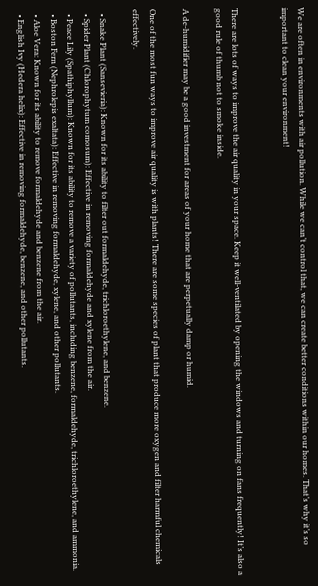We are often in environments with air pollution. While we can’t control that, we can create better conditions within our homes. That’s why it’s so important to clean your environment!


There are lots of ways to improve the air quality in your space. Keep it well-ventilated by opening the windows and turning on fans frequently! It’s also a good rule of thumb not to smoke inside.

A de-humidifier may be a good investment for areas of your home that are perpetually damp or humid.

One of the most fun ways to improve air quality is with plants! There are some species of plant that produce more oxygen and filter harmful chemicals effectively.

  • Snake Plant (Sansevieria): Known for its ability to filter out formaldehyde, trichloroethylene, and benzene.
  • Spider Plant (Chlorophytum comosum): Effective in removing formaldehyde and xylene from the air.
  • Peace Lily (Spathiphyllum): Known for its ability to remove a variety of pollutants, including benzene, formaldehyde, trichloroethylene, and ammonia.
  • Boston Fern (Nephrolepis exaltata): Effective in removing formaldehyde, xylene, and other pollutants.
  • Aloe Vera: Known for its ability to remove formaldehyde and benzene from the air.
  • English Ivy (Hedera helix): Effective in removing formaldehyde, benzene, and other pollutants.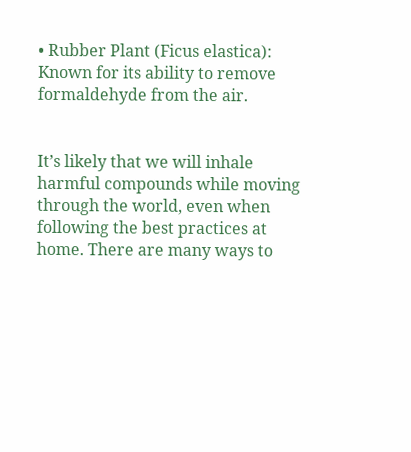• Rubber Plant (Ficus elastica): Known for its ability to remove formaldehyde from the air.


It’s likely that we will inhale harmful compounds while moving through the world, even when following the best practices at home. There are many ways to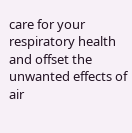care for your respiratory health and offset the unwanted effects of air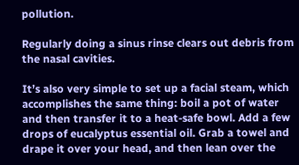pollution.

Regularly doing a sinus rinse clears out debris from the nasal cavities.

It’s also very simple to set up a facial steam, which accomplishes the same thing: boil a pot of water and then transfer it to a heat-safe bowl. Add a few drops of eucalyptus essential oil. Grab a towel and drape it over your head, and then lean over the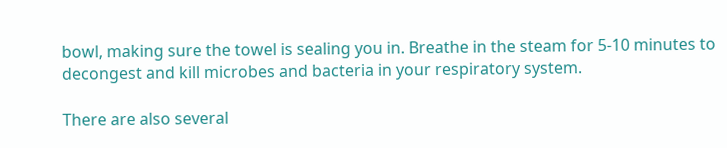bowl, making sure the towel is sealing you in. Breathe in the steam for 5-10 minutes to decongest and kill microbes and bacteria in your respiratory system.

There are also several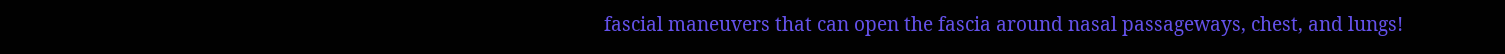fascial maneuvers that can open the fascia around nasal passageways, chest, and lungs!